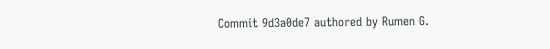Commit 9d3a0de7 authored by Rumen G.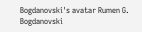Bogdanovski's avatar Rumen G. Bogdanovski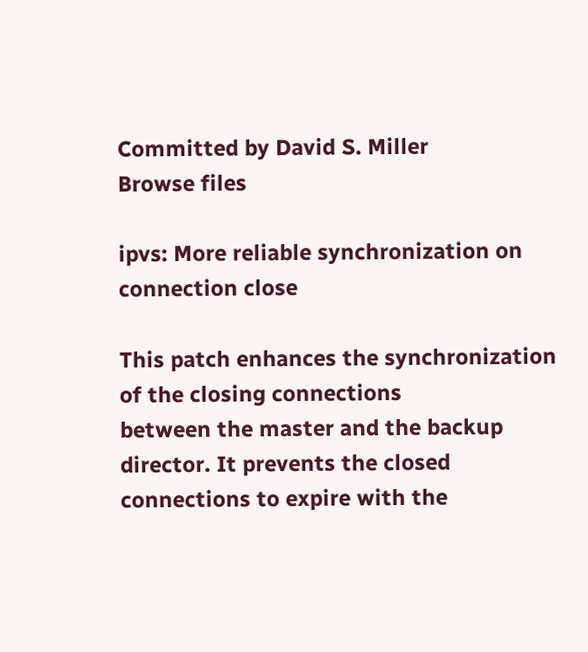Committed by David S. Miller
Browse files

ipvs: More reliable synchronization on connection close

This patch enhances the synchronization of the closing connections
between the master and the backup director. It prevents the closed
connections to expire with the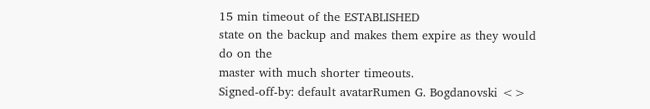15 min timeout of the ESTABLISHED
state on the backup and makes them expire as they would do on the
master with much shorter timeouts.
Signed-off-by: default avatarRumen G. Bogdanovski <>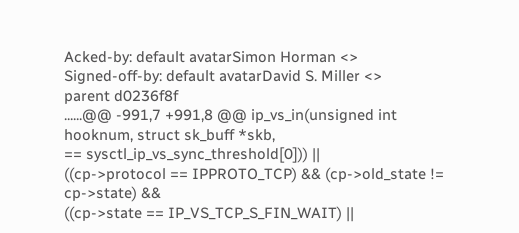Acked-by: default avatarSimon Horman <>
Signed-off-by: default avatarDavid S. Miller <>
parent d0236f8f
......@@ -991,7 +991,8 @@ ip_vs_in(unsigned int hooknum, struct sk_buff *skb,
== sysctl_ip_vs_sync_threshold[0])) ||
((cp->protocol == IPPROTO_TCP) && (cp->old_state != cp->state) &&
((cp->state == IP_VS_TCP_S_FIN_WAIT) ||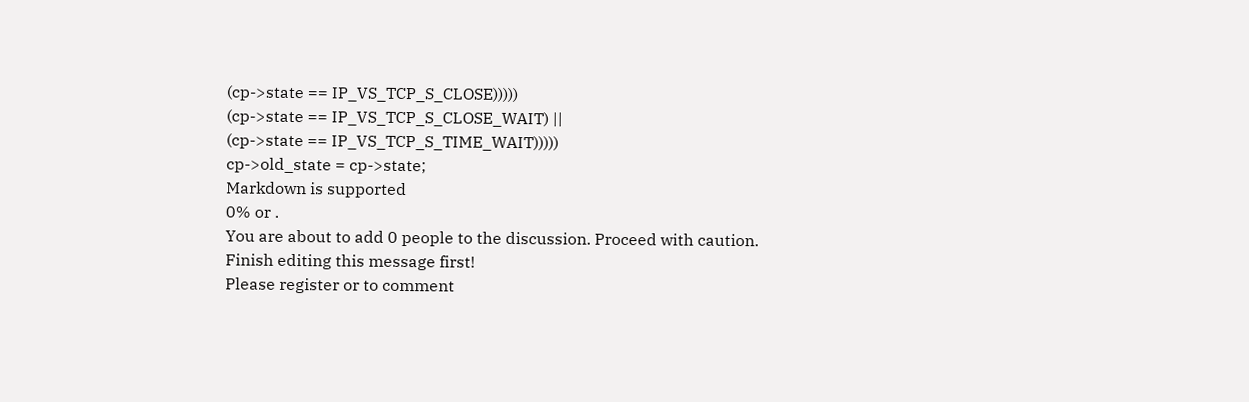(cp->state == IP_VS_TCP_S_CLOSE)))))
(cp->state == IP_VS_TCP_S_CLOSE_WAIT) ||
(cp->state == IP_VS_TCP_S_TIME_WAIT)))))
cp->old_state = cp->state;
Markdown is supported
0% or .
You are about to add 0 people to the discussion. Proceed with caution.
Finish editing this message first!
Please register or to comment